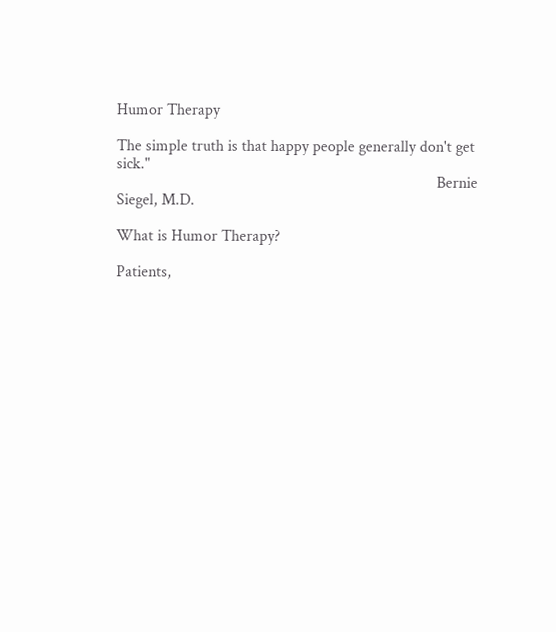Humor Therapy

The simple truth is that happy people generally don't get sick."
                                                                                Bernie Siegel, M.D.

What is Humor Therapy?

Patients,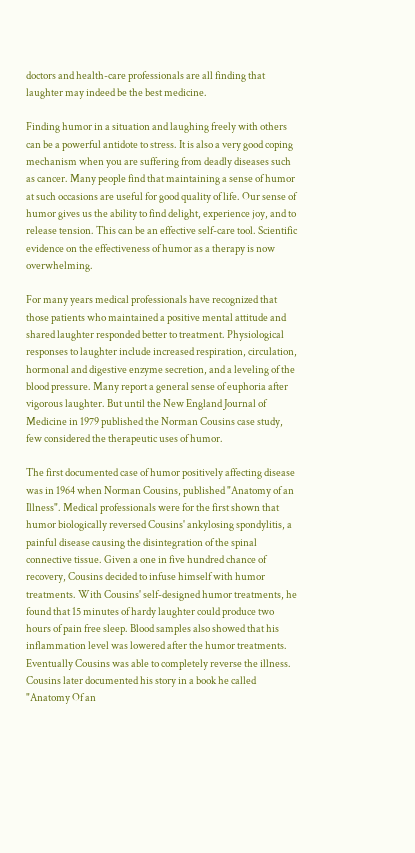doctors and health-care professionals are all finding that laughter may indeed be the best medicine.

Finding humor in a situation and laughing freely with others can be a powerful antidote to stress. It is also a very good coping mechanism when you are suffering from deadly diseases such as cancer. Many people find that maintaining a sense of humor at such occasions are useful for good quality of life. Our sense of humor gives us the ability to find delight, experience joy, and to release tension. This can be an effective self-care tool. Scientific evidence on the effectiveness of humor as a therapy is now overwhelming.

For many years medical professionals have recognized that those patients who maintained a positive mental attitude and shared laughter responded better to treatment. Physiological responses to laughter include increased respiration, circulation, hormonal and digestive enzyme secretion, and a leveling of the blood pressure. Many report a general sense of euphoria after vigorous laughter. But until the New England Journal of Medicine in 1979 published the Norman Cousins case study, few considered the therapeutic uses of humor.

The first documented case of humor positively affecting disease was in 1964 when Norman Cousins, published "Anatomy of an Illness". Medical professionals were for the first shown that humor biologically reversed Cousins' ankylosing spondylitis, a painful disease causing the disintegration of the spinal connective tissue. Given a one in five hundred chance of recovery, Cousins decided to infuse himself with humor treatments. With Cousins' self-designed humor treatments, he found that 15 minutes of hardy laughter could produce two hours of pain free sleep. Blood samples also showed that his inflammation level was lowered after the humor treatments. Eventually Cousins was able to completely reverse the illness. Cousins later documented his story in a book he called "Anatomy Of an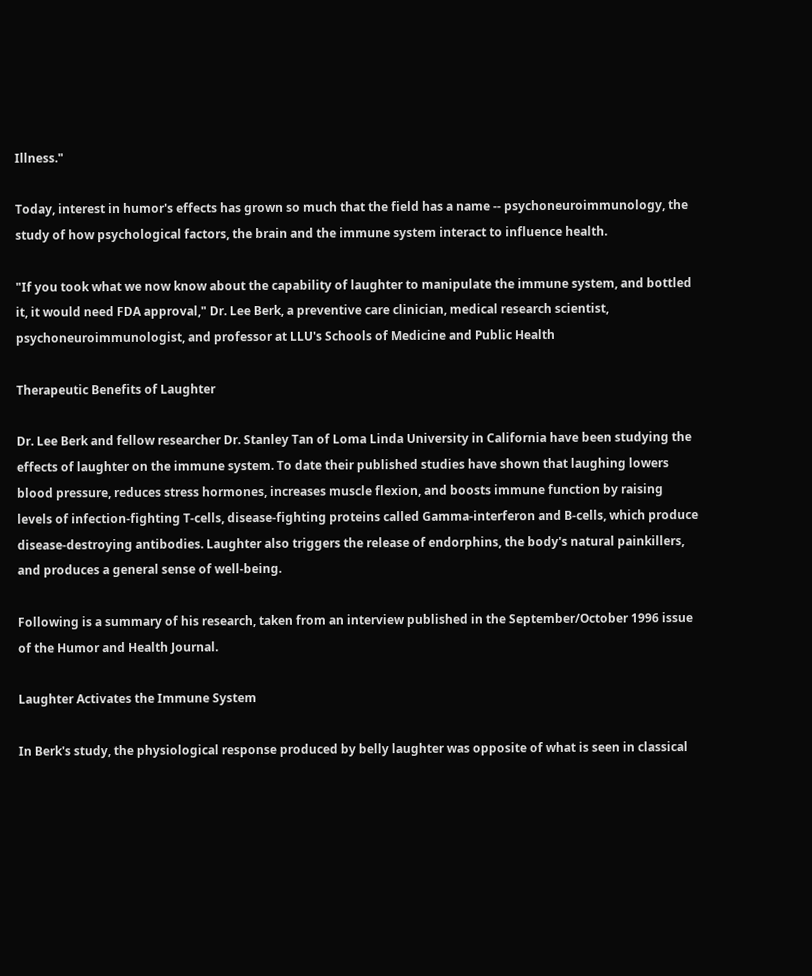Illness."

Today, interest in humor's effects has grown so much that the field has a name -- psychoneuroimmunology, the study of how psychological factors, the brain and the immune system interact to influence health.

"If you took what we now know about the capability of laughter to manipulate the immune system, and bottled it, it would need FDA approval," Dr. Lee Berk, a preventive care clinician, medical research scientist, psychoneuroimmunologist, and professor at LLU's Schools of Medicine and Public Health

Therapeutic Benefits of Laughter

Dr. Lee Berk and fellow researcher Dr. Stanley Tan of Loma Linda University in California have been studying the effects of laughter on the immune system. To date their published studies have shown that laughing lowers blood pressure, reduces stress hormones, increases muscle flexion, and boosts immune function by raising levels of infection-fighting T-cells, disease-fighting proteins called Gamma-interferon and B-cells, which produce disease-destroying antibodies. Laughter also triggers the release of endorphins, the body's natural painkillers, and produces a general sense of well-being.

Following is a summary of his research, taken from an interview published in the September/October 1996 issue of the Humor and Health Journal.

Laughter Activates the Immune System

In Berk's study, the physiological response produced by belly laughter was opposite of what is seen in classical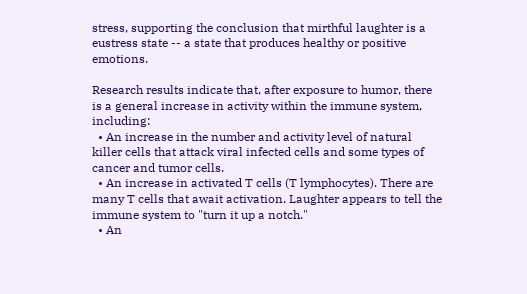stress, supporting the conclusion that mirthful laughter is a eustress state -- a state that produces healthy or positive emotions.

Research results indicate that, after exposure to humor, there is a general increase in activity within the immune system, including:
  • An increase in the number and activity level of natural killer cells that attack viral infected cells and some types of cancer and tumor cells.
  • An increase in activated T cells (T lymphocytes). There are many T cells that await activation. Laughter appears to tell the immune system to "turn it up a notch."
  • An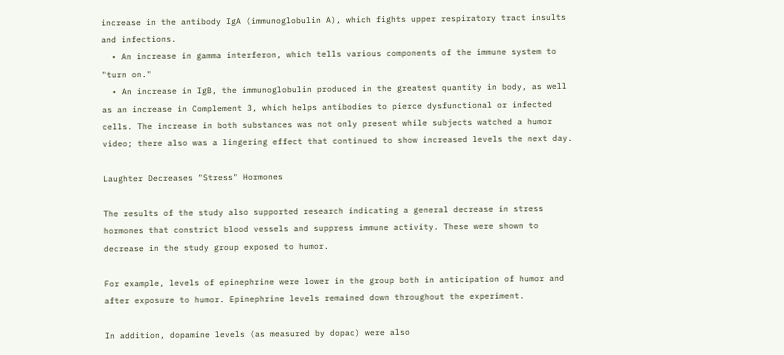increase in the antibody IgA (immunoglobulin A), which fights upper respiratory tract insults and infections.
  • An increase in gamma interferon, which tells various components of the immune system to "turn on."
  • An increase in IgB, the immunoglobulin produced in the greatest quantity in body, as well as an increase in Complement 3, which helps antibodies to pierce dysfunctional or infected cells. The increase in both substances was not only present while subjects watched a humor video; there also was a lingering effect that continued to show increased levels the next day.

Laughter Decreases "Stress" Hormones

The results of the study also supported research indicating a general decrease in stress hormones that constrict blood vessels and suppress immune activity. These were shown to decrease in the study group exposed to humor.

For example, levels of epinephrine were lower in the group both in anticipation of humor and after exposure to humor. Epinephrine levels remained down throughout the experiment.

In addition, dopamine levels (as measured by dopac) were also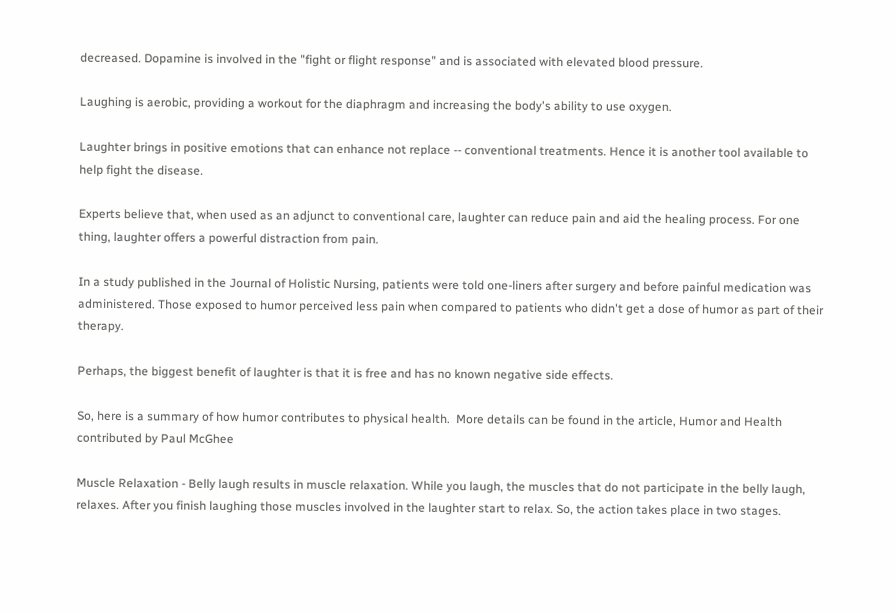decreased. Dopamine is involved in the "fight or flight response" and is associated with elevated blood pressure.

Laughing is aerobic, providing a workout for the diaphragm and increasing the body's ability to use oxygen.

Laughter brings in positive emotions that can enhance not replace -- conventional treatments. Hence it is another tool available to help fight the disease.

Experts believe that, when used as an adjunct to conventional care, laughter can reduce pain and aid the healing process. For one thing, laughter offers a powerful distraction from pain.

In a study published in the Journal of Holistic Nursing, patients were told one-liners after surgery and before painful medication was administered. Those exposed to humor perceived less pain when compared to patients who didn't get a dose of humor as part of their therapy.

Perhaps, the biggest benefit of laughter is that it is free and has no known negative side effects.

So, here is a summary of how humor contributes to physical health.  More details can be found in the article, Humor and Health contributed by Paul McGhee

Muscle Relaxation - Belly laugh results in muscle relaxation. While you laugh, the muscles that do not participate in the belly laugh, relaxes. After you finish laughing those muscles involved in the laughter start to relax. So, the action takes place in two stages.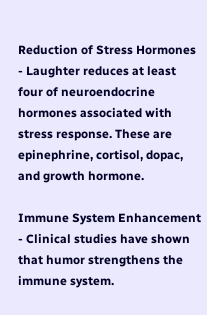Reduction of Stress Hormones - Laughter reduces at least four of neuroendocrine hormones associated with stress response. These are epinephrine, cortisol, dopac, and growth hormone.

Immune System Enhancement - Clinical studies have shown that humor strengthens the immune system.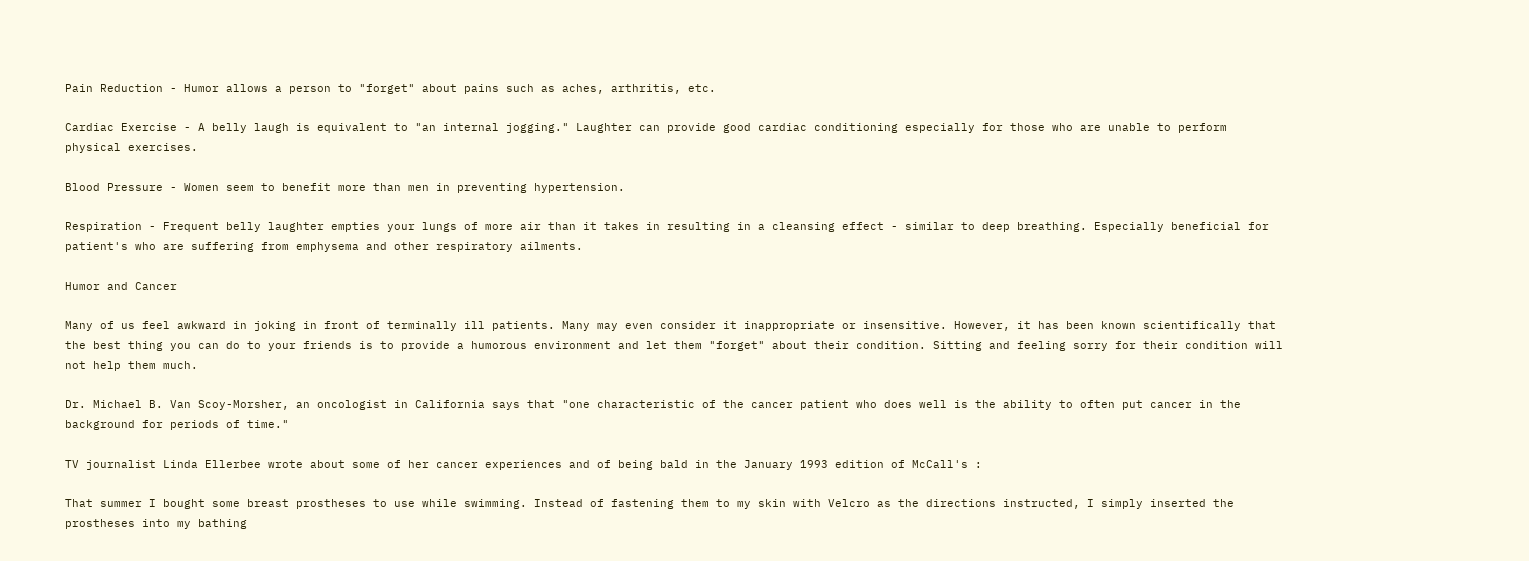Pain Reduction - Humor allows a person to "forget" about pains such as aches, arthritis, etc.

Cardiac Exercise - A belly laugh is equivalent to "an internal jogging." Laughter can provide good cardiac conditioning especially for those who are unable to perform physical exercises.

Blood Pressure - Women seem to benefit more than men in preventing hypertension.

Respiration - Frequent belly laughter empties your lungs of more air than it takes in resulting in a cleansing effect - similar to deep breathing. Especially beneficial for patient's who are suffering from emphysema and other respiratory ailments.

Humor and Cancer

Many of us feel awkward in joking in front of terminally ill patients. Many may even consider it inappropriate or insensitive. However, it has been known scientifically that the best thing you can do to your friends is to provide a humorous environment and let them "forget" about their condition. Sitting and feeling sorry for their condition will not help them much.

Dr. Michael B. Van Scoy-Morsher, an oncologist in California says that "one characteristic of the cancer patient who does well is the ability to often put cancer in the background for periods of time."

TV journalist Linda Ellerbee wrote about some of her cancer experiences and of being bald in the January 1993 edition of McCall's :

That summer I bought some breast prostheses to use while swimming. Instead of fastening them to my skin with Velcro as the directions instructed, I simply inserted the prostheses into my bathing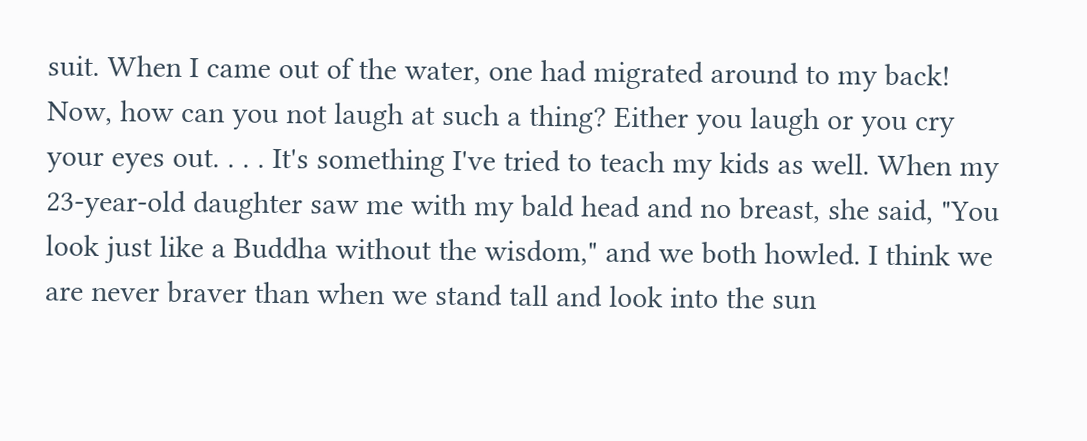suit. When I came out of the water, one had migrated around to my back! Now, how can you not laugh at such a thing? Either you laugh or you cry your eyes out. . . . It's something I've tried to teach my kids as well. When my 23-year-old daughter saw me with my bald head and no breast, she said, "You look just like a Buddha without the wisdom," and we both howled. I think we are never braver than when we stand tall and look into the sun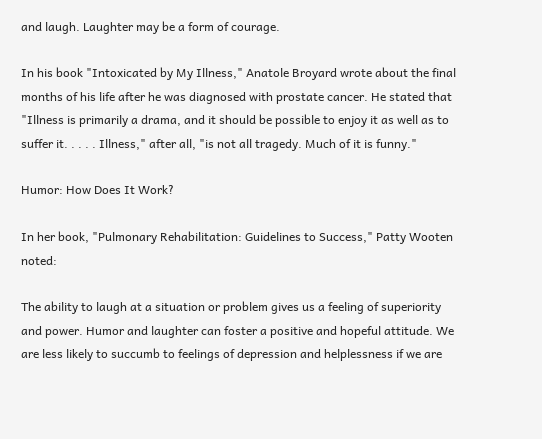and laugh. Laughter may be a form of courage.

In his book "Intoxicated by My Illness," Anatole Broyard wrote about the final months of his life after he was diagnosed with prostate cancer. He stated that "Illness is primarily a drama, and it should be possible to enjoy it as well as to suffer it. . . . . Illness," after all, "is not all tragedy. Much of it is funny."

Humor: How Does It Work?

In her book, "Pulmonary Rehabilitation: Guidelines to Success," Patty Wooten noted:

The ability to laugh at a situation or problem gives us a feeling of superiority and power. Humor and laughter can foster a positive and hopeful attitude. We are less likely to succumb to feelings of depression and helplessness if we are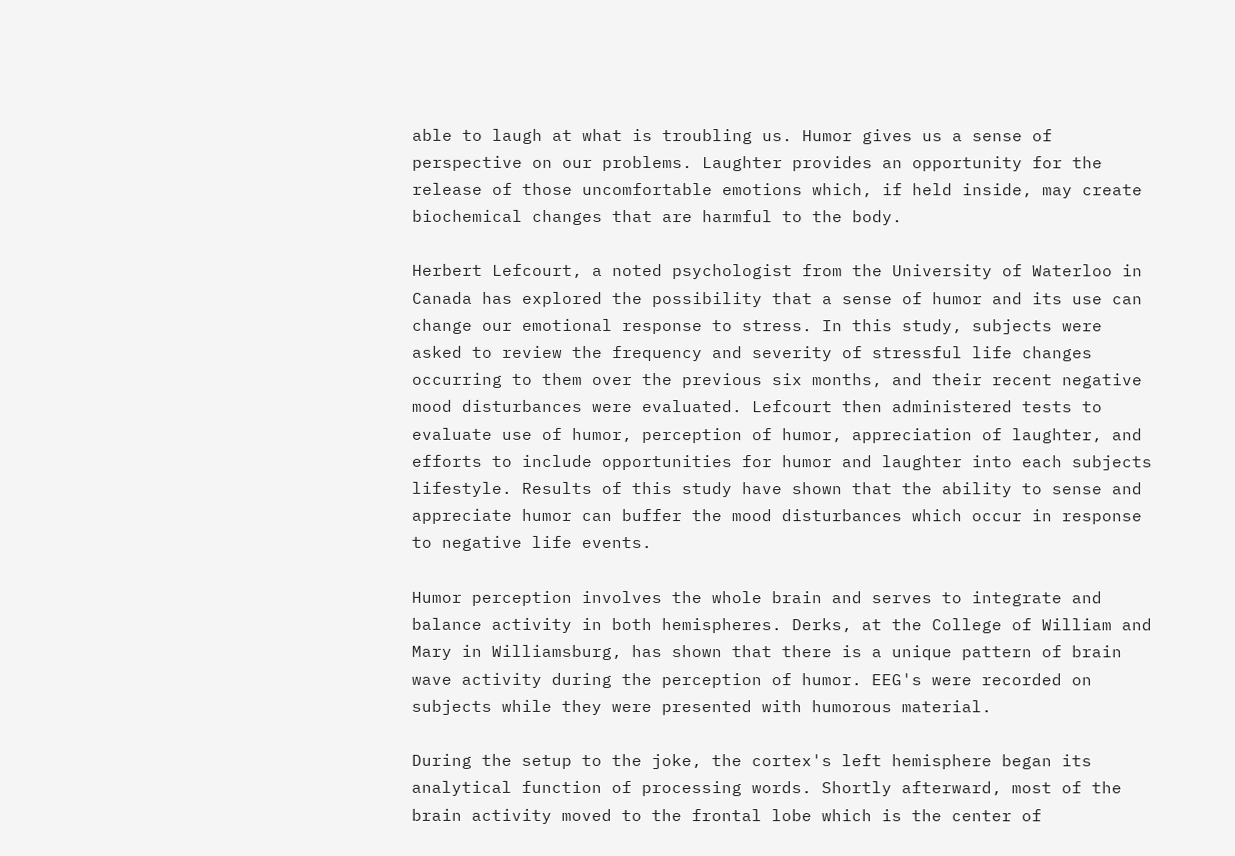able to laugh at what is troubling us. Humor gives us a sense of perspective on our problems. Laughter provides an opportunity for the release of those uncomfortable emotions which, if held inside, may create biochemical changes that are harmful to the body.

Herbert Lefcourt, a noted psychologist from the University of Waterloo in Canada has explored the possibility that a sense of humor and its use can change our emotional response to stress. In this study, subjects were asked to review the frequency and severity of stressful life changes occurring to them over the previous six months, and their recent negative mood disturbances were evaluated. Lefcourt then administered tests to evaluate use of humor, perception of humor, appreciation of laughter, and efforts to include opportunities for humor and laughter into each subjects lifestyle. Results of this study have shown that the ability to sense and appreciate humor can buffer the mood disturbances which occur in response to negative life events.

Humor perception involves the whole brain and serves to integrate and balance activity in both hemispheres. Derks, at the College of William and Mary in Williamsburg, has shown that there is a unique pattern of brain wave activity during the perception of humor. EEG's were recorded on subjects while they were presented with humorous material.

During the setup to the joke, the cortex's left hemisphere began its analytical function of processing words. Shortly afterward, most of the brain activity moved to the frontal lobe which is the center of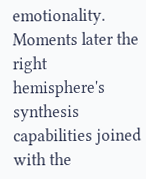emotionality. Moments later the right hemisphere's synthesis capabilities joined with the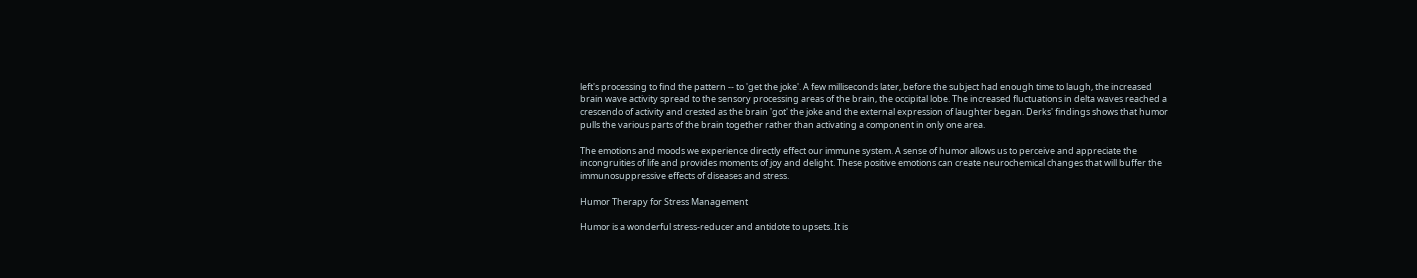left's processing to find the pattern -- to 'get the joke'. A few milliseconds later, before the subject had enough time to laugh, the increased brain wave activity spread to the sensory processing areas of the brain, the occipital lobe. The increased fluctuations in delta waves reached a crescendo of activity and crested as the brain 'got' the joke and the external expression of laughter began. Derks' findings shows that humor pulls the various parts of the brain together rather than activating a component in only one area.

The emotions and moods we experience directly effect our immune system. A sense of humor allows us to perceive and appreciate the incongruities of life and provides moments of joy and delight. These positive emotions can create neurochemical changes that will buffer the immunosuppressive effects of diseases and stress.

Humor Therapy for Stress Management

Humor is a wonderful stress-reducer and antidote to upsets. It is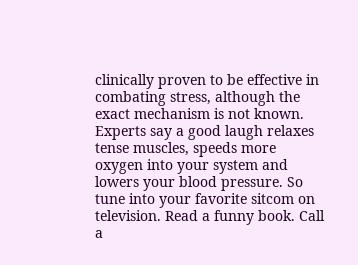clinically proven to be effective in combating stress, although the exact mechanism is not known. Experts say a good laugh relaxes tense muscles, speeds more oxygen into your system and lowers your blood pressure. So tune into your favorite sitcom on television. Read a funny book. Call a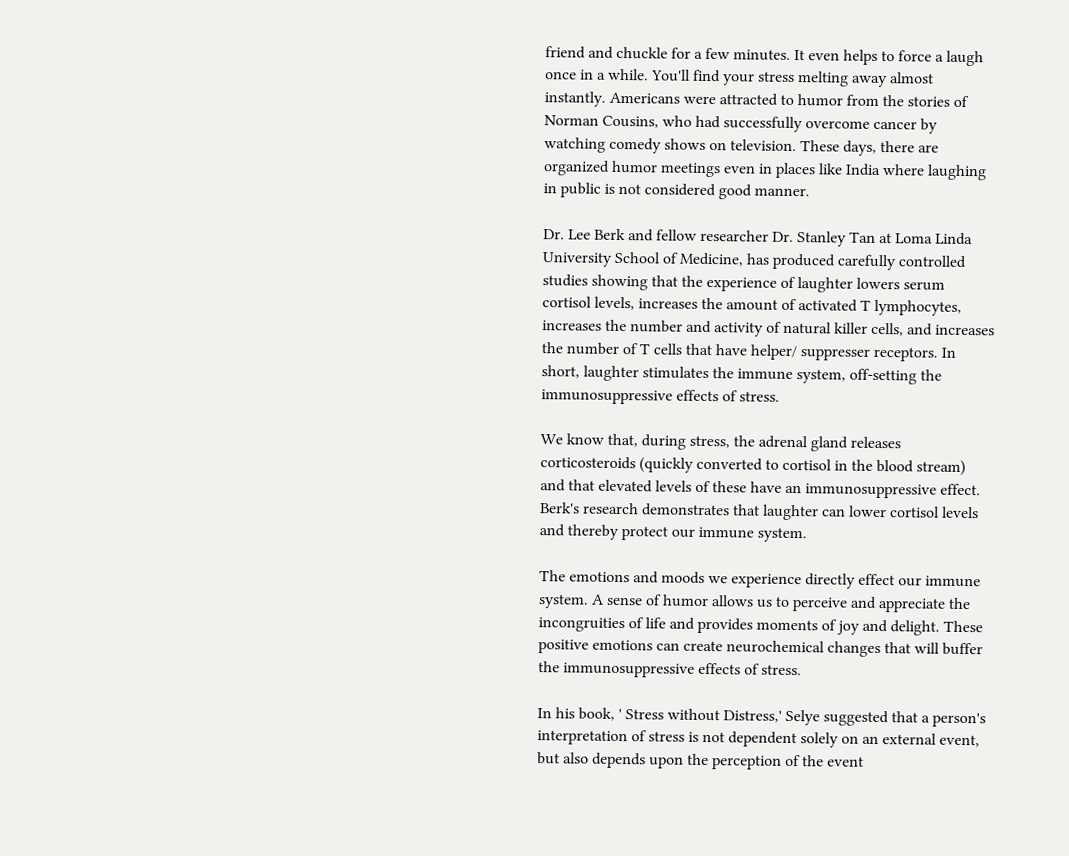friend and chuckle for a few minutes. It even helps to force a laugh once in a while. You'll find your stress melting away almost instantly. Americans were attracted to humor from the stories of Norman Cousins, who had successfully overcome cancer by watching comedy shows on television. These days, there are organized humor meetings even in places like India where laughing in public is not considered good manner.

Dr. Lee Berk and fellow researcher Dr. Stanley Tan at Loma Linda University School of Medicine, has produced carefully controlled studies showing that the experience of laughter lowers serum cortisol levels, increases the amount of activated T lymphocytes, increases the number and activity of natural killer cells, and increases the number of T cells that have helper/ suppresser receptors. In short, laughter stimulates the immune system, off-setting the immunosuppressive effects of stress.

We know that, during stress, the adrenal gland releases corticosteroids (quickly converted to cortisol in the blood stream) and that elevated levels of these have an immunosuppressive effect. Berk's research demonstrates that laughter can lower cortisol levels and thereby protect our immune system.

The emotions and moods we experience directly effect our immune system. A sense of humor allows us to perceive and appreciate the incongruities of life and provides moments of joy and delight. These positive emotions can create neurochemical changes that will buffer the immunosuppressive effects of stress.

In his book, ' Stress without Distress,' Selye suggested that a person's interpretation of stress is not dependent solely on an external event, but also depends upon the perception of the event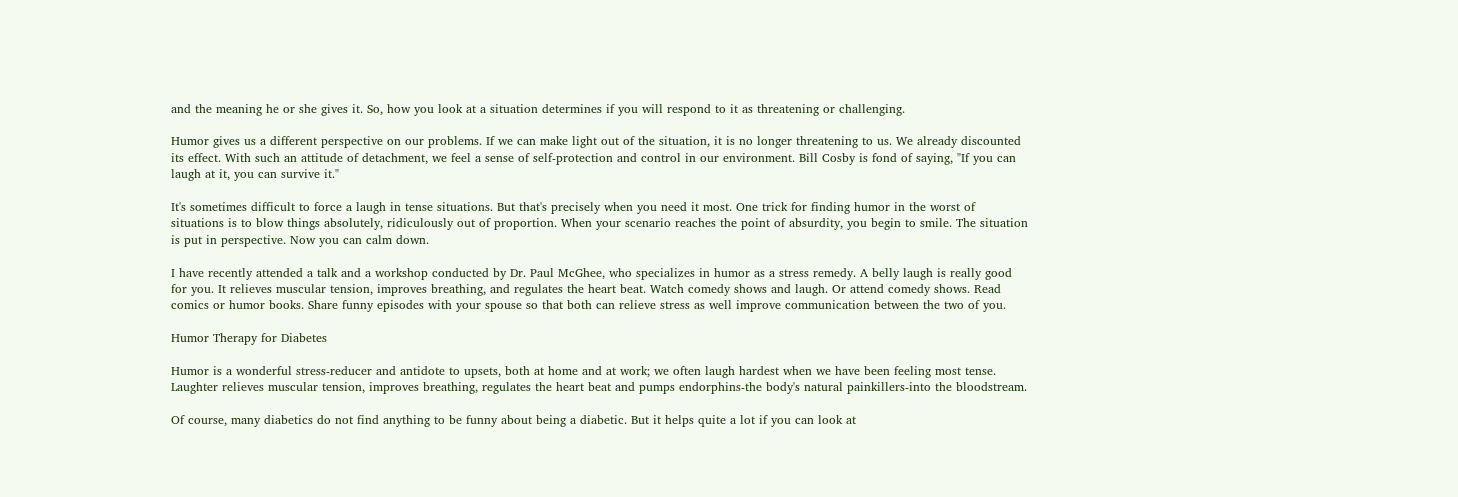and the meaning he or she gives it. So, how you look at a situation determines if you will respond to it as threatening or challenging.

Humor gives us a different perspective on our problems. If we can make light out of the situation, it is no longer threatening to us. We already discounted its effect. With such an attitude of detachment, we feel a sense of self-protection and control in our environment. Bill Cosby is fond of saying, "If you can laugh at it, you can survive it."

It's sometimes difficult to force a laugh in tense situations. But that's precisely when you need it most. One trick for finding humor in the worst of situations is to blow things absolutely, ridiculously out of proportion. When your scenario reaches the point of absurdity, you begin to smile. The situation is put in perspective. Now you can calm down.

I have recently attended a talk and a workshop conducted by Dr. Paul McGhee, who specializes in humor as a stress remedy. A belly laugh is really good for you. It relieves muscular tension, improves breathing, and regulates the heart beat. Watch comedy shows and laugh. Or attend comedy shows. Read comics or humor books. Share funny episodes with your spouse so that both can relieve stress as well improve communication between the two of you.

Humor Therapy for Diabetes

Humor is a wonderful stress-reducer and antidote to upsets, both at home and at work; we often laugh hardest when we have been feeling most tense. Laughter relieves muscular tension, improves breathing, regulates the heart beat and pumps endorphins-the body's natural painkillers-into the bloodstream.

Of course, many diabetics do not find anything to be funny about being a diabetic. But it helps quite a lot if you can look at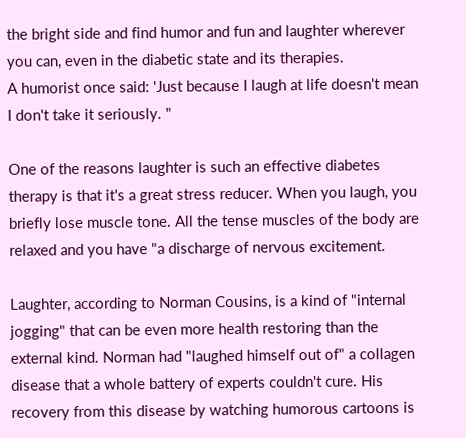the bright side and find humor and fun and laughter wherever you can, even in the diabetic state and its therapies.
A humorist once said: 'Just because I laugh at life doesn't mean I don't take it seriously. "

One of the reasons laughter is such an effective diabetes therapy is that it's a great stress reducer. When you laugh, you briefly lose muscle tone. All the tense muscles of the body are relaxed and you have "a discharge of nervous excitement.

Laughter, according to Norman Cousins, is a kind of "internal jogging" that can be even more health restoring than the external kind. Norman had "laughed himself out of" a collagen disease that a whole battery of experts couldn't cure. His recovery from this disease by watching humorous cartoons is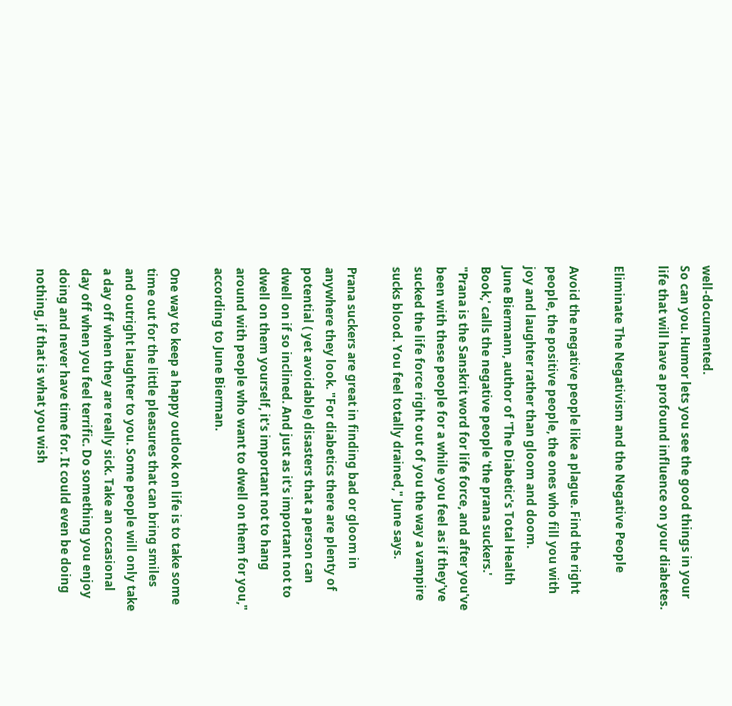well-documented.
So can you. Humor lets you see the good things in your life that will have a profound influence on your diabetes.

Eliminate The Negativism and the Negative People

Avoid the negative people like a plague. Find the right people, the positive people, the ones who fill you with joy and laughter rather than gloom and doom.
June Biermann, author of 'The Diabetic's Total Health Book,' calls the negative people 'the prana suckers.' "Prana is the Sanskrit word for life force, and after you've been with these people for a while you feel as if they've sucked the life force right out of you the way a vampire sucks blood. You feel totally drained," June says.

Prana suckers are great in finding bad or gloom in anywhere they look. "For diabetics there are plenty of potential ( yet avoidable) disasters that a person can dwell on if so inclined. And just as it's important not to dwell on them yourself, it's important not to hang around with people who want to dwell on them for you," according to June Bierman.

One way to keep a happy outlook on life is to take some time out for the little pleasures that can bring smiles and outright laughter to you. Some people will only take a day off when they are really sick. Take an occasional day off when you feel terrific. Do something you enjoy doing and never have time for. It could even be doing nothing, if that is what you wish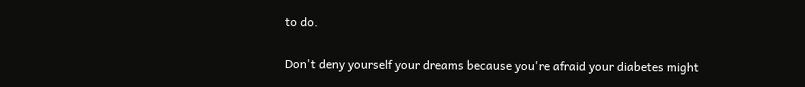to do.

Don't deny yourself your dreams because you're afraid your diabetes might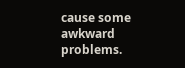cause some awkward problems.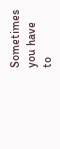Sometimes you have to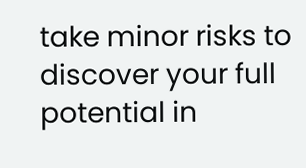take minor risks to discover your full potential in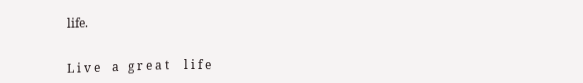life.


L i v e    a   g r e a t     l i f e